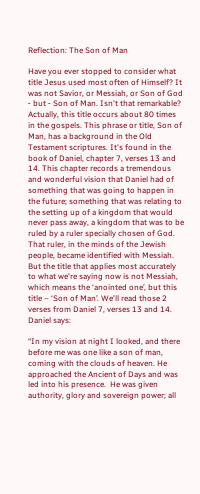Reflection: The Son of Man

Have you ever stopped to consider what title Jesus used most often of Himself? It was not Savior, or Messiah, or Son of God ‑ but ‑ Son of Man. Isn't that remarkable? Actually, this title occurs about 80 times in the gospels. This phrase or title, Son of Man, has a background in the Old Testament scriptures. It's found in the book of Daniel, chapter 7, verses 13 and 14. This chapter records a tremendous and wonderful vision that Daniel had of something that was going to happen in the future; something that was relating to the setting up of a kingdom that would never pass away, a kingdom that was to be ruled by a ruler specially chosen of God. That ruler, in the minds of the Jewish people, became identified with Messiah. But the title that applies most accurately to what we're saying now is not Messiah, which means the ‘anointed one’, but this title – ‘Son of Man’. We'll read those 2 verses from Daniel 7, verses 13 and 14. Daniel says:

“In my vision at night I looked, and there before me was one like a son of man, coming with the clouds of heaven. He approached the Ancient of Days and was led into his presence.  He was given authority, glory and sovereign power; all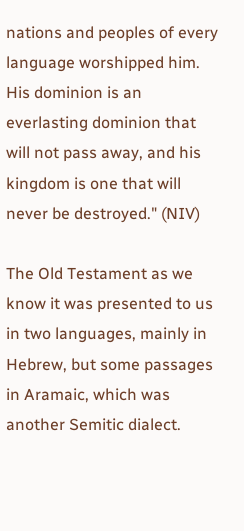nations and peoples of every language worshipped him. His dominion is an everlasting dominion that will not pass away, and his kingdom is one that will never be destroyed." (NIV)

The Old Testament as we know it was presented to us in two languages, mainly in Hebrew, but some passages in Aramaic, which was another Semitic dialect.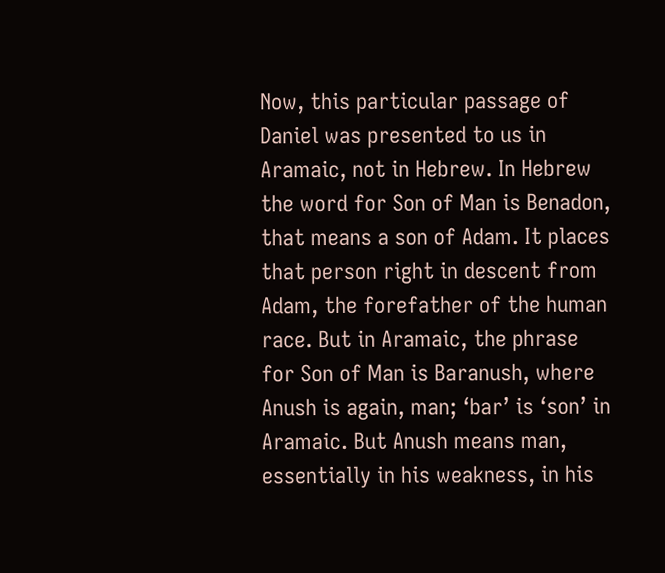Now, this particular passage of Daniel was presented to us in Aramaic, not in Hebrew. In Hebrew the word for Son of Man is Benadon, that means a son of Adam. It places that person right in descent from Adam, the forefather of the human race. But in Aramaic, the phrase for Son of Man is Baranush, where Anush is again, man; ‘bar’ is ‘son’ in Aramaic. But Anush means man, essentially in his weakness, in his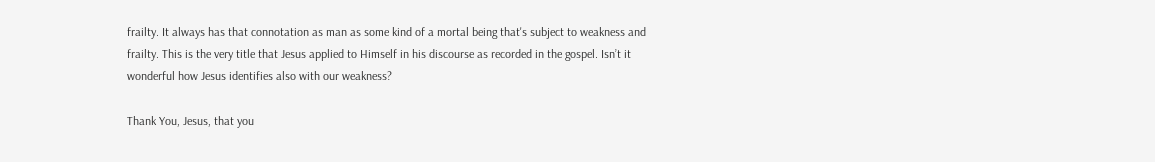frailty. It always has that connotation as man as some kind of a mortal being that's subject to weakness and frailty. This is the very title that Jesus applied to Himself in his discourse as recorded in the gospel. Isn’t it wonderful how Jesus identifies also with our weakness?

Thank You, Jesus, that you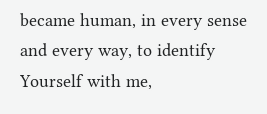became human, in every sense and every way, to identify Yourself with me,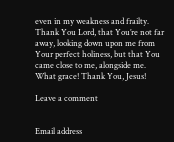even in my weakness and frailty. Thank You Lord, that You’re not far away, looking down upon me from Your perfect holiness, but that You came close to me, alongside me. What grace! Thank You, Jesus!

Leave a comment


Email address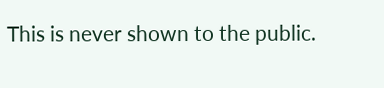This is never shown to the public.